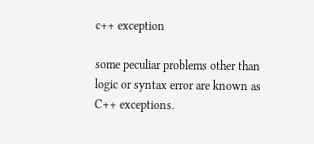c++ exception

some peculiar problems other than logic or syntax error are known as C++ exceptions.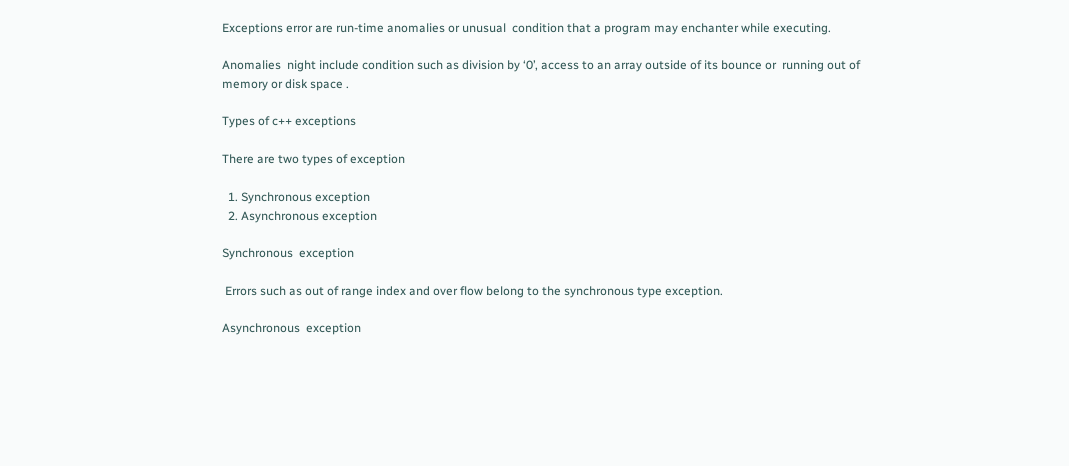Exceptions error are run-time anomalies or unusual  condition that a program may enchanter while executing.

Anomalies  night include condition such as division by ‘0’, access to an array outside of its bounce or  running out of memory or disk space .

Types of c++ exceptions

There are two types of exception

  1. Synchronous exception
  2. Asynchronous exception

Synchronous  exception

 Errors such as out of range index and over flow belong to the synchronous type exception.

Asynchronous  exception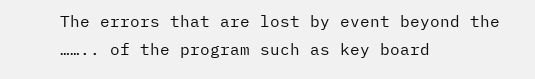The errors that are lost by event beyond the  …….. of the program such as key board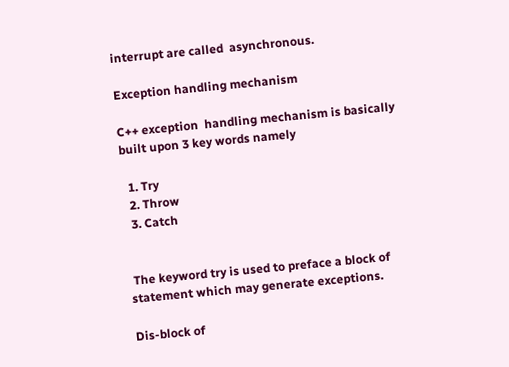interrupt are called  asynchronous.

Exception handling mechanism

C++ exception  handling mechanism is basically built upon 3 key words namely

  1. Try
  2. Throw
  3. Catch


 The keyword try is used to preface a block of statement which may generate exceptions.

Dis-block of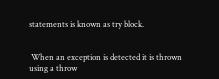statements is known as try block.


 When an exception is detected it is thrown using a throw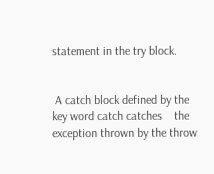statement in the try block.


 A catch block defined by the key word catch catches    the  exception thrown by the throw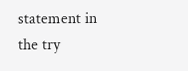statement in the try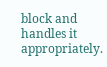block and handles it appropriately.